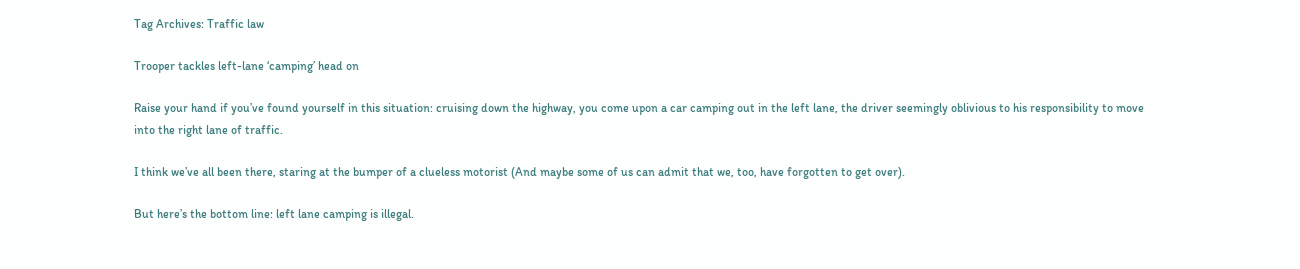Tag Archives: Traffic law

Trooper tackles left-lane ‘camping’ head on

Raise your hand if you’ve found yourself in this situation: cruising down the highway, you come upon a car camping out in the left lane, the driver seemingly oblivious to his responsibility to move into the right lane of traffic.

I think we’ve all been there, staring at the bumper of a clueless motorist (And maybe some of us can admit that we, too, have forgotten to get over).

But here’s the bottom line: left lane camping is illegal.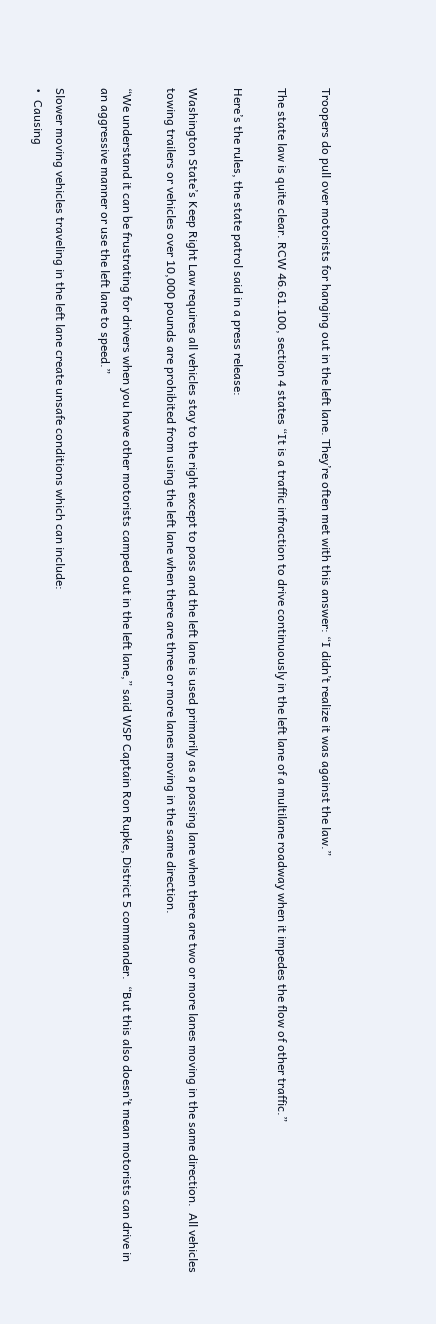Troopers do pull over motorists for hanging out in the left lane. They’re often met with this answer: “I didn’t realize it was against the law.”

The state law is quite clear. RCW 46.61.100, section 4 states “It is a traffic infraction to drive continuously in the left lane of a multilane roadway when it impedes the flow of other traffic.”

Here’s the rules, the state patrol said in a press release:

Washington State’s Keep Right Law requires all vehicles stay to the right except to pass and the left lane is used primarily as a passing lane when there are two or more lanes moving in the same direction.  All vehicles towing trailers or vehicles over 10,000 pounds are prohibited from using the left lane when there are three or more lanes moving in the same direction.

“We understand it can be frustrating for drivers when you have other motorists camped out in the left lane,” said WSP Captain Ron Rupke, District 5 commander.  “But this also doesn’t mean motorists can drive in an aggressive manner or use the left lane to speed.”

Slower moving vehicles traveling in the left lane create unsafe conditions which can include:
•  Causing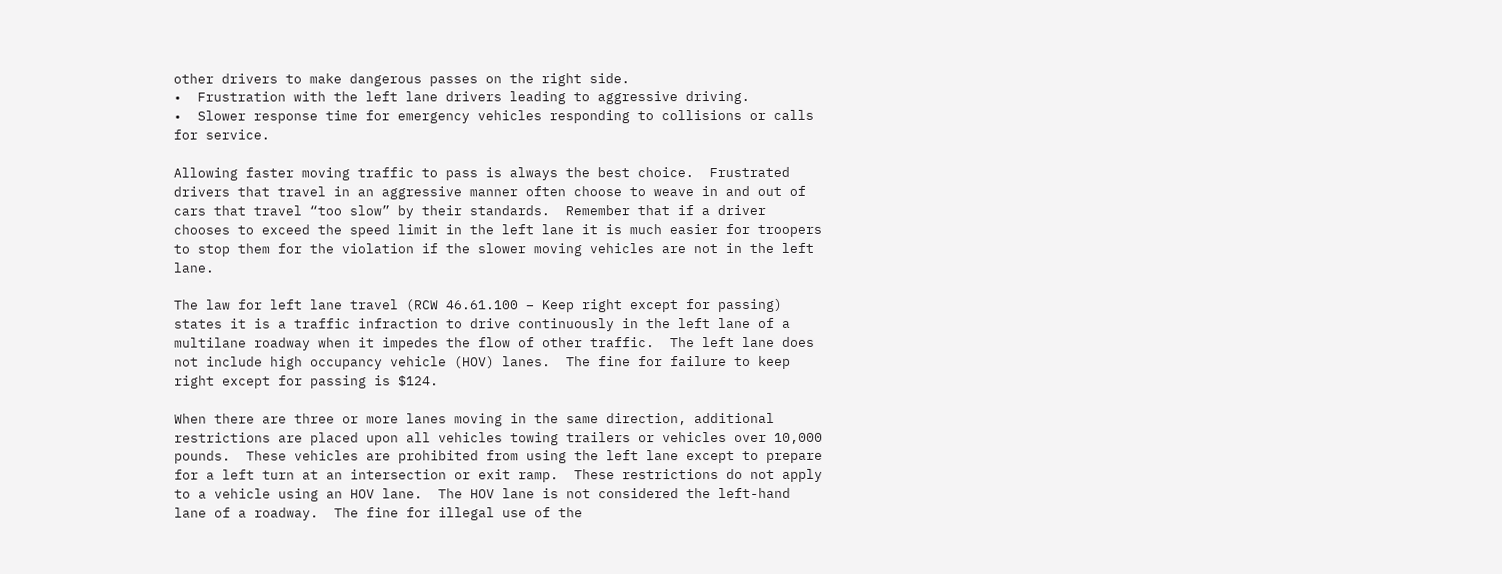other drivers to make dangerous passes on the right side.
•  Frustration with the left lane drivers leading to aggressive driving.
•  Slower response time for emergency vehicles responding to collisions or calls for service.

Allowing faster moving traffic to pass is always the best choice.  Frustrated drivers that travel in an aggressive manner often choose to weave in and out of cars that travel “too slow” by their standards.  Remember that if a driver chooses to exceed the speed limit in the left lane it is much easier for troopers to stop them for the violation if the slower moving vehicles are not in the left lane.

The law for left lane travel (RCW 46.61.100 – Keep right except for passing) states it is a traffic infraction to drive continuously in the left lane of a multilane roadway when it impedes the flow of other traffic.  The left lane does not include high occupancy vehicle (HOV) lanes.  The fine for failure to keep right except for passing is $124.

When there are three or more lanes moving in the same direction, additional restrictions are placed upon all vehicles towing trailers or vehicles over 10,000 pounds.  These vehicles are prohibited from using the left lane except to prepare for a left turn at an intersection or exit ramp.  These restrictions do not apply to a vehicle using an HOV lane.  The HOV lane is not considered the left-hand lane of a roadway.  The fine for illegal use of the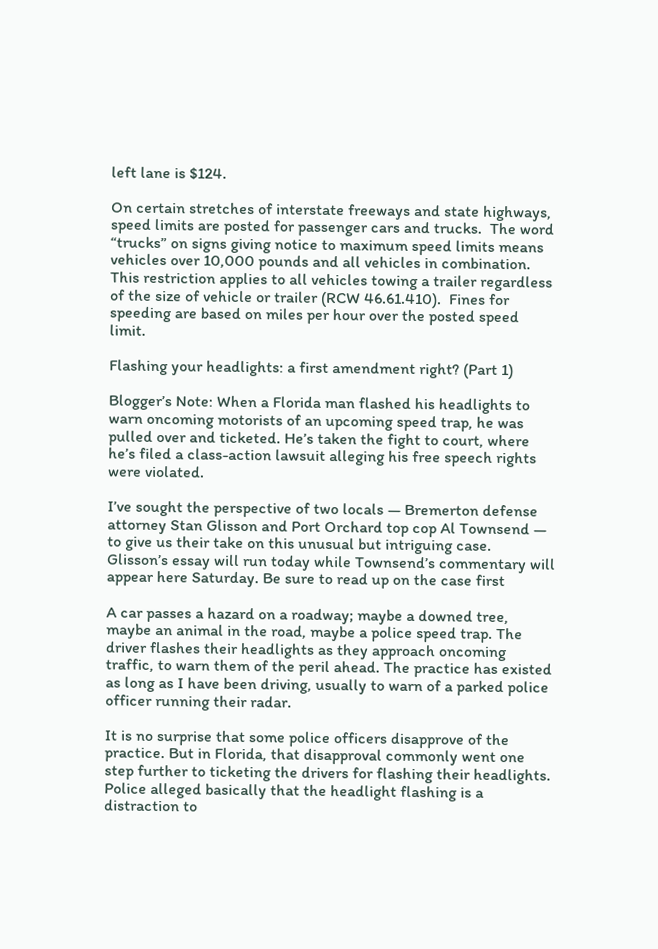left lane is $124.

On certain stretches of interstate freeways and state highways, speed limits are posted for passenger cars and trucks.  The word “trucks” on signs giving notice to maximum speed limits means vehicles over 10,000 pounds and all vehicles in combination.  This restriction applies to all vehicles towing a trailer regardless of the size of vehicle or trailer (RCW 46.61.410).  Fines for speeding are based on miles per hour over the posted speed limit.

Flashing your headlights: a first amendment right? (Part 1)

Blogger’s Note: When a Florida man flashed his headlights to warn oncoming motorists of an upcoming speed trap, he was pulled over and ticketed. He’s taken the fight to court, where he’s filed a class-action lawsuit alleging his free speech rights were violated.

I’ve sought the perspective of two locals — Bremerton defense attorney Stan Glisson and Port Orchard top cop Al Townsend — to give us their take on this unusual but intriguing case. Glisson’s essay will run today while Townsend’s commentary will appear here Saturday. Be sure to read up on the case first

A car passes a hazard on a roadway; maybe a downed tree, maybe an animal in the road, maybe a police speed trap. The driver flashes their headlights as they approach oncoming traffic, to warn them of the peril ahead. The practice has existed as long as I have been driving, usually to warn of a parked police officer running their radar.

It is no surprise that some police officers disapprove of the practice. But in Florida, that disapproval commonly went one step further to ticketing the drivers for flashing their headlights. Police alleged basically that the headlight flashing is a distraction to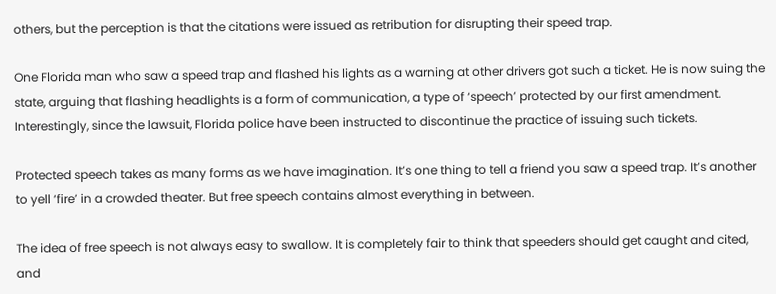others, but the perception is that the citations were issued as retribution for disrupting their speed trap.

One Florida man who saw a speed trap and flashed his lights as a warning at other drivers got such a ticket. He is now suing the state, arguing that flashing headlights is a form of communication, a type of ‘speech’ protected by our first amendment. Interestingly, since the lawsuit, Florida police have been instructed to discontinue the practice of issuing such tickets.

Protected speech takes as many forms as we have imagination. It’s one thing to tell a friend you saw a speed trap. It’s another to yell ‘fire’ in a crowded theater. But free speech contains almost everything in between.

The idea of free speech is not always easy to swallow. It is completely fair to think that speeders should get caught and cited, and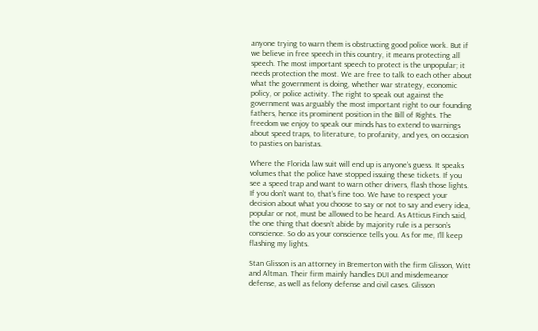anyone trying to warn them is obstructing good police work. But if we believe in free speech in this country, it means protecting all speech. The most important speech to protect is the unpopular; it needs protection the most. We are free to talk to each other about what the government is doing, whether war strategy, economic policy, or police activity. The right to speak out against the government was arguably the most important right to our founding fathers, hence its prominent position in the Bill of Rights. The freedom we enjoy to speak our minds has to extend to warnings about speed traps, to literature, to profanity, and yes, on occasion to pasties on baristas.

Where the Florida law suit will end up is anyone’s guess. It speaks volumes that the police have stopped issuing these tickets. If you see a speed trap and want to warn other drivers, flash those lights. If you don’t want to, that’s fine too. We have to respect your decision about what you choose to say or not to say and every idea, popular or not, must be allowed to be heard. As Atticus Finch said, the one thing that doesn’t abide by majority rule is a person’s conscience. So do as your conscience tells you. As for me, I’ll keep flashing my lights.

Stan Glisson is an attorney in Bremerton with the firm Glisson, Witt and Altman. Their firm mainly handles DUI and misdemeanor defense, as well as felony defense and civil cases. Glisson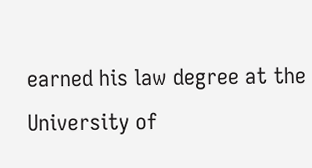earned his law degree at the University of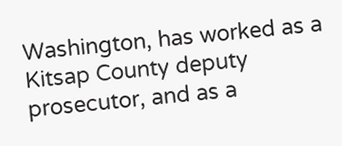Washington, has worked as a Kitsap County deputy prosecutor, and as a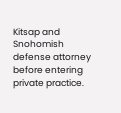Kitsap and Snohomish defense attorney before entering private practice.